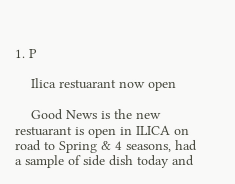1. P

    Ilica restuarant now open

    Good News is the new restuarant is open in ILICA on road to Spring & 4 seasons, had a sample of side dish today and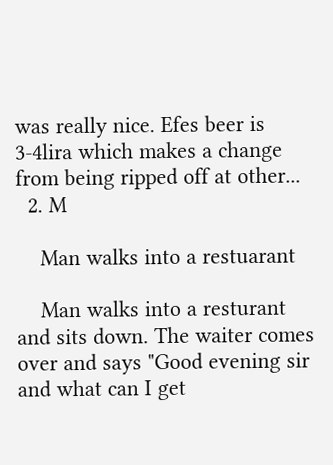was really nice. Efes beer is 3-4lira which makes a change from being ripped off at other...
  2. M

    Man walks into a restuarant

    Man walks into a resturant and sits down. The waiter comes over and says "Good evening sir and what can I get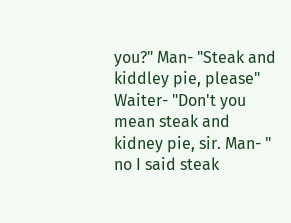you?" Man- "Steak and kiddley pie, please" Waiter- "Don't you mean steak and kidney pie, sir. Man- " no I said steak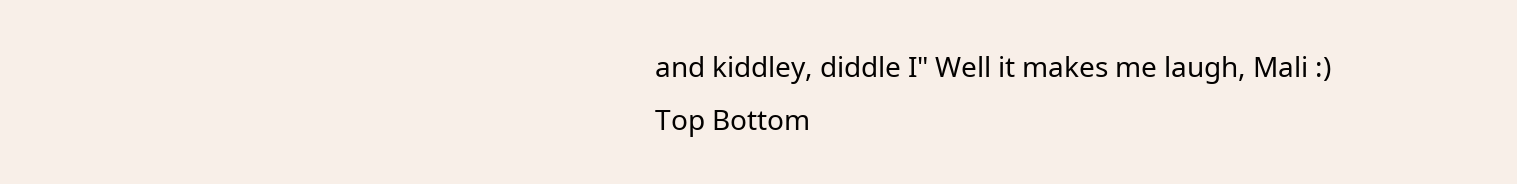and kiddley, diddle I" Well it makes me laugh, Mali :)
Top Bottom